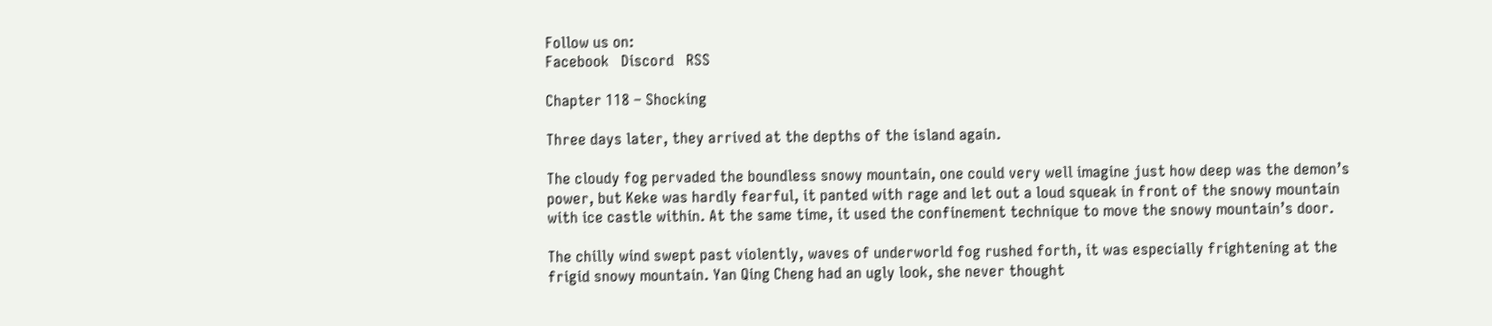Follow us on:
Facebook   Discord   RSS

Chapter 118 – Shocking

Three days later, they arrived at the depths of the island again.

The cloudy fog pervaded the boundless snowy mountain, one could very well imagine just how deep was the demon’s power, but Keke was hardly fearful, it panted with rage and let out a loud squeak in front of the snowy mountain with ice castle within. At the same time, it used the confinement technique to move the snowy mountain’s door.

The chilly wind swept past violently, waves of underworld fog rushed forth, it was especially frightening at the frigid snowy mountain. Yan Qing Cheng had an ugly look, she never thought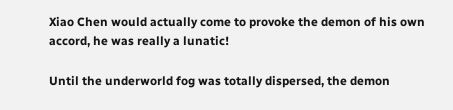Xiao Chen would actually come to provoke the demon of his own accord, he was really a lunatic!

Until the underworld fog was totally dispersed, the demon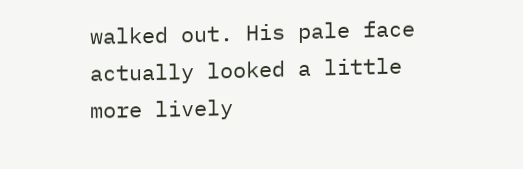walked out. His pale face actually looked a little more lively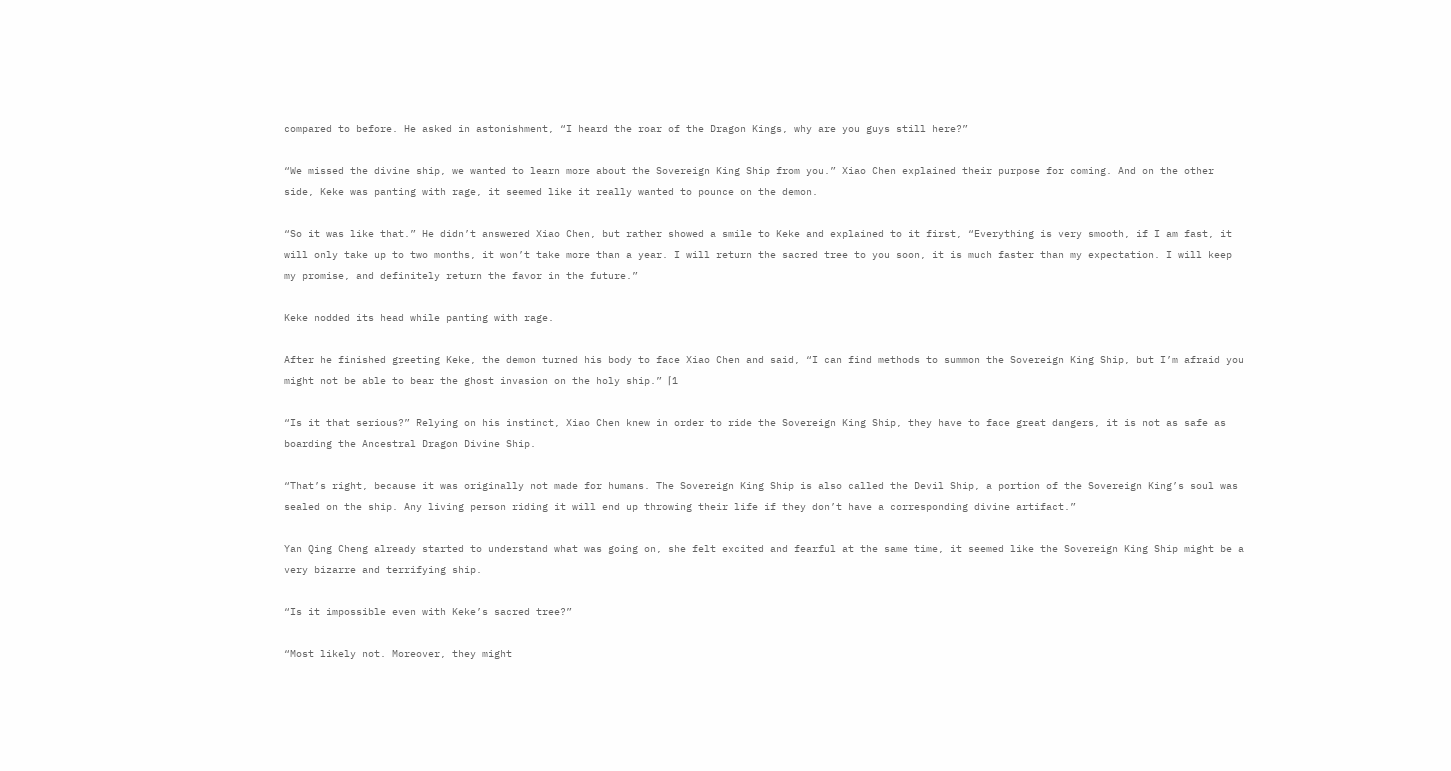compared to before. He asked in astonishment, “I heard the roar of the Dragon Kings, why are you guys still here?”

“We missed the divine ship, we wanted to learn more about the Sovereign King Ship from you.” Xiao Chen explained their purpose for coming. And on the other side, Keke was panting with rage, it seemed like it really wanted to pounce on the demon.

“So it was like that.” He didn’t answered Xiao Chen, but rather showed a smile to Keke and explained to it first, “Everything is very smooth, if I am fast, it will only take up to two months, it won’t take more than a year. I will return the sacred tree to you soon, it is much faster than my expectation. I will keep my promise, and definitely return the favor in the future.”

Keke nodded its head while panting with rage.

After he finished greeting Keke, the demon turned his body to face Xiao Chen and said, “I can find methods to summon the Sovereign King Ship, but I’m afraid you might not be able to bear the ghost invasion on the holy ship.” ⌈1

“Is it that serious?” Relying on his instinct, Xiao Chen knew in order to ride the Sovereign King Ship, they have to face great dangers, it is not as safe as boarding the Ancestral Dragon Divine Ship.

“That’s right, because it was originally not made for humans. The Sovereign King Ship is also called the Devil Ship, a portion of the Sovereign King’s soul was sealed on the ship. Any living person riding it will end up throwing their life if they don’t have a corresponding divine artifact.”

Yan Qing Cheng already started to understand what was going on, she felt excited and fearful at the same time, it seemed like the Sovereign King Ship might be a very bizarre and terrifying ship.

“Is it impossible even with Keke’s sacred tree?”

“Most likely not. Moreover, they might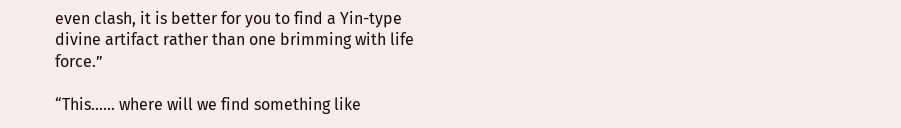even clash, it is better for you to find a Yin-type divine artifact rather than one brimming with life force.”

“This…… where will we find something like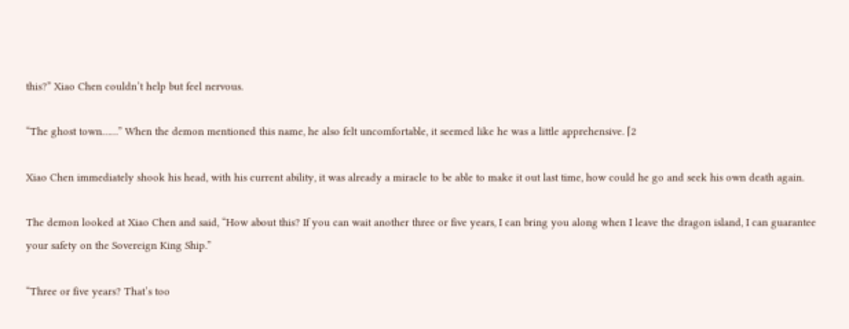this?” Xiao Chen couldn’t help but feel nervous.

“The ghost town……” When the demon mentioned this name, he also felt uncomfortable, it seemed like he was a little apprehensive. ⌈2

Xiao Chen immediately shook his head, with his current ability, it was already a miracle to be able to make it out last time, how could he go and seek his own death again.

The demon looked at Xiao Chen and said, “How about this? If you can wait another three or five years, I can bring you along when I leave the dragon island, I can guarantee your safety on the Sovereign King Ship.”

“Three or five years? That’s too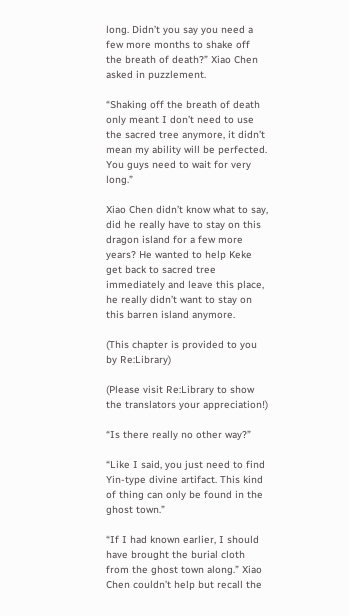long. Didn’t you say you need a few more months to shake off the breath of death?” Xiao Chen asked in puzzlement.

“Shaking off the breath of death only meant I don’t need to use the sacred tree anymore, it didn’t mean my ability will be perfected. You guys need to wait for very long.”

Xiao Chen didn’t know what to say, did he really have to stay on this dragon island for a few more years? He wanted to help Keke get back to sacred tree immediately and leave this place, he really didn’t want to stay on this barren island anymore.

(This chapter is provided to you by Re:Library)

(Please visit Re:Library to show the translators your appreciation!)

“Is there really no other way?”

“Like I said, you just need to find Yin-type divine artifact. This kind of thing can only be found in the ghost town.”

“If I had known earlier, I should have brought the burial cloth from the ghost town along.” Xiao Chen couldn’t help but recall the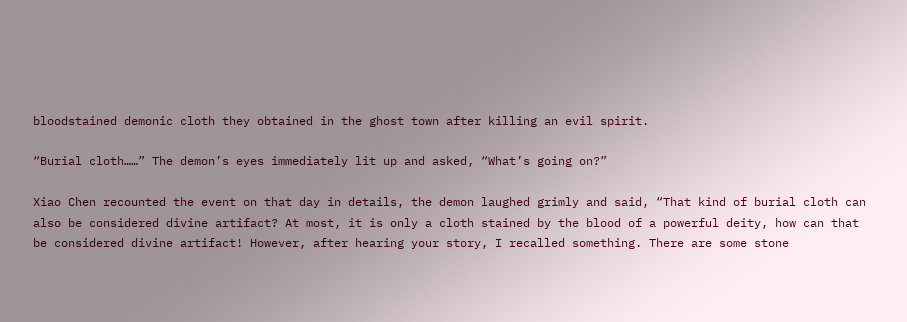bloodstained demonic cloth they obtained in the ghost town after killing an evil spirit.

“Burial cloth……” The demon’s eyes immediately lit up and asked, “What’s going on?”

Xiao Chen recounted the event on that day in details, the demon laughed grimly and said, “That kind of burial cloth can also be considered divine artifact? At most, it is only a cloth stained by the blood of a powerful deity, how can that be considered divine artifact! However, after hearing your story, I recalled something. There are some stone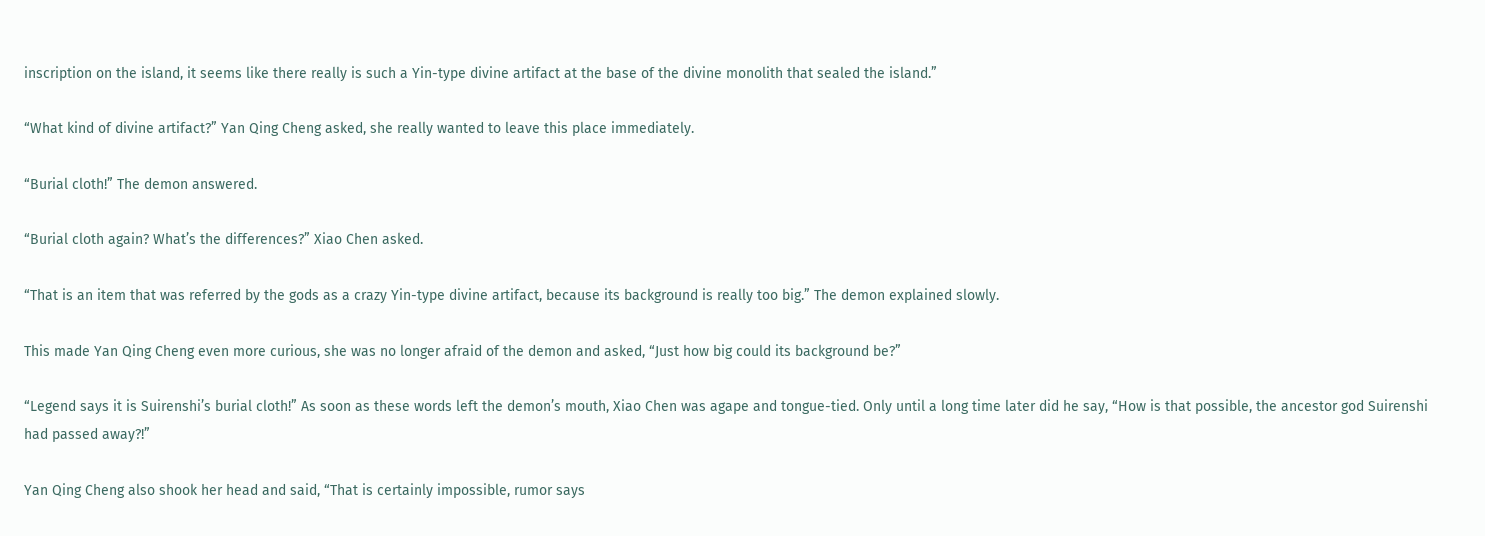inscription on the island, it seems like there really is such a Yin-type divine artifact at the base of the divine monolith that sealed the island.”

“What kind of divine artifact?” Yan Qing Cheng asked, she really wanted to leave this place immediately.

“Burial cloth!” The demon answered.

“Burial cloth again? What’s the differences?” Xiao Chen asked.

“That is an item that was referred by the gods as a crazy Yin-type divine artifact, because its background is really too big.” The demon explained slowly.

This made Yan Qing Cheng even more curious, she was no longer afraid of the demon and asked, “Just how big could its background be?”

“Legend says it is Suirenshi’s burial cloth!” As soon as these words left the demon’s mouth, Xiao Chen was agape and tongue-tied. Only until a long time later did he say, “How is that possible, the ancestor god Suirenshi had passed away?!”

Yan Qing Cheng also shook her head and said, “That is certainly impossible, rumor says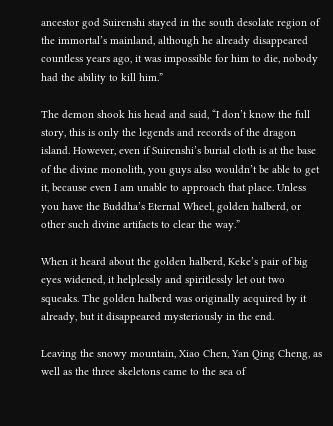ancestor god Suirenshi stayed in the south desolate region of the immortal’s mainland, although he already disappeared countless years ago, it was impossible for him to die, nobody had the ability to kill him.”

The demon shook his head and said, “I don’t know the full story, this is only the legends and records of the dragon island. However, even if Suirenshi’s burial cloth is at the base of the divine monolith, you guys also wouldn’t be able to get it, because even I am unable to approach that place. Unless you have the Buddha’s Eternal Wheel, golden halberd, or other such divine artifacts to clear the way.”

When it heard about the golden halberd, Keke’s pair of big eyes widened, it helplessly and spiritlessly let out two squeaks. The golden halberd was originally acquired by it already, but it disappeared mysteriously in the end.

Leaving the snowy mountain, Xiao Chen, Yan Qing Cheng, as well as the three skeletons came to the sea of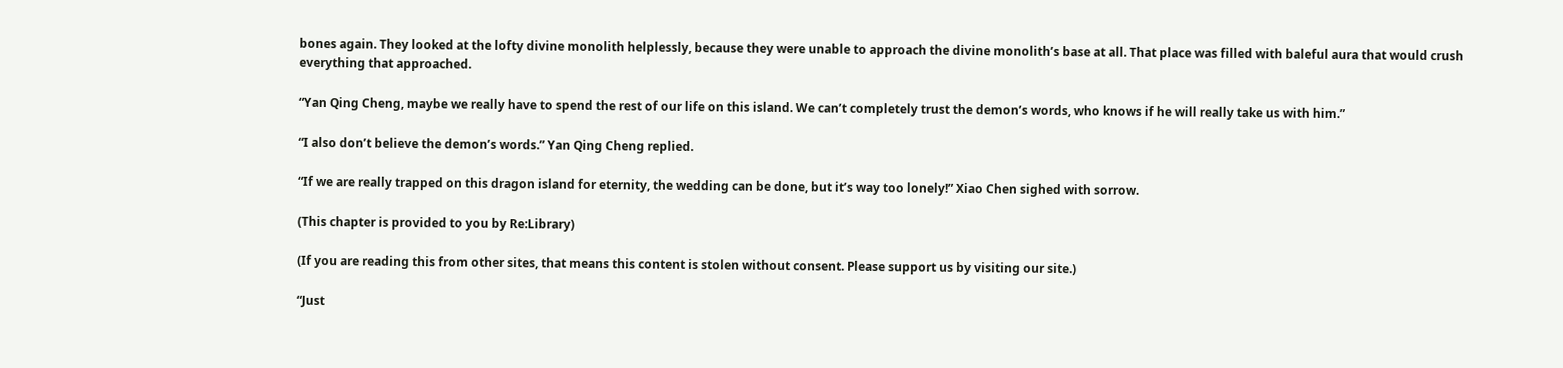bones again. They looked at the lofty divine monolith helplessly, because they were unable to approach the divine monolith’s base at all. That place was filled with baleful aura that would crush everything that approached.

“Yan Qing Cheng, maybe we really have to spend the rest of our life on this island. We can’t completely trust the demon’s words, who knows if he will really take us with him.”

“I also don’t believe the demon’s words.” Yan Qing Cheng replied.

“If we are really trapped on this dragon island for eternity, the wedding can be done, but it’s way too lonely!” Xiao Chen sighed with sorrow.

(This chapter is provided to you by Re:Library)

(If you are reading this from other sites, that means this content is stolen without consent. Please support us by visiting our site.)

“Just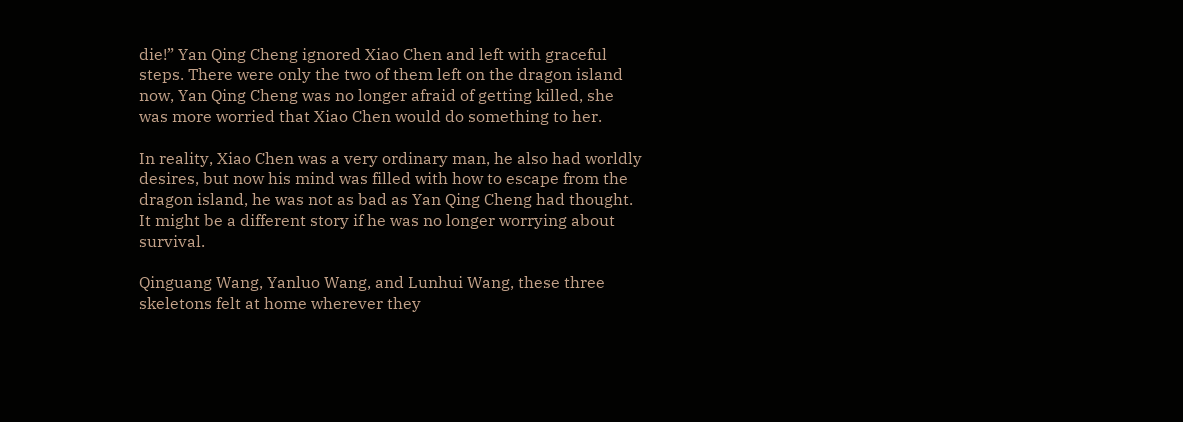die!” Yan Qing Cheng ignored Xiao Chen and left with graceful steps. There were only the two of them left on the dragon island now, Yan Qing Cheng was no longer afraid of getting killed, she was more worried that Xiao Chen would do something to her.

In reality, Xiao Chen was a very ordinary man, he also had worldly desires, but now his mind was filled with how to escape from the dragon island, he was not as bad as Yan Qing Cheng had thought. It might be a different story if he was no longer worrying about survival.

Qinguang Wang, Yanluo Wang, and Lunhui Wang, these three skeletons felt at home wherever they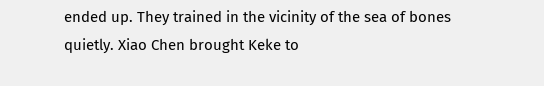ended up. They trained in the vicinity of the sea of bones quietly. Xiao Chen brought Keke to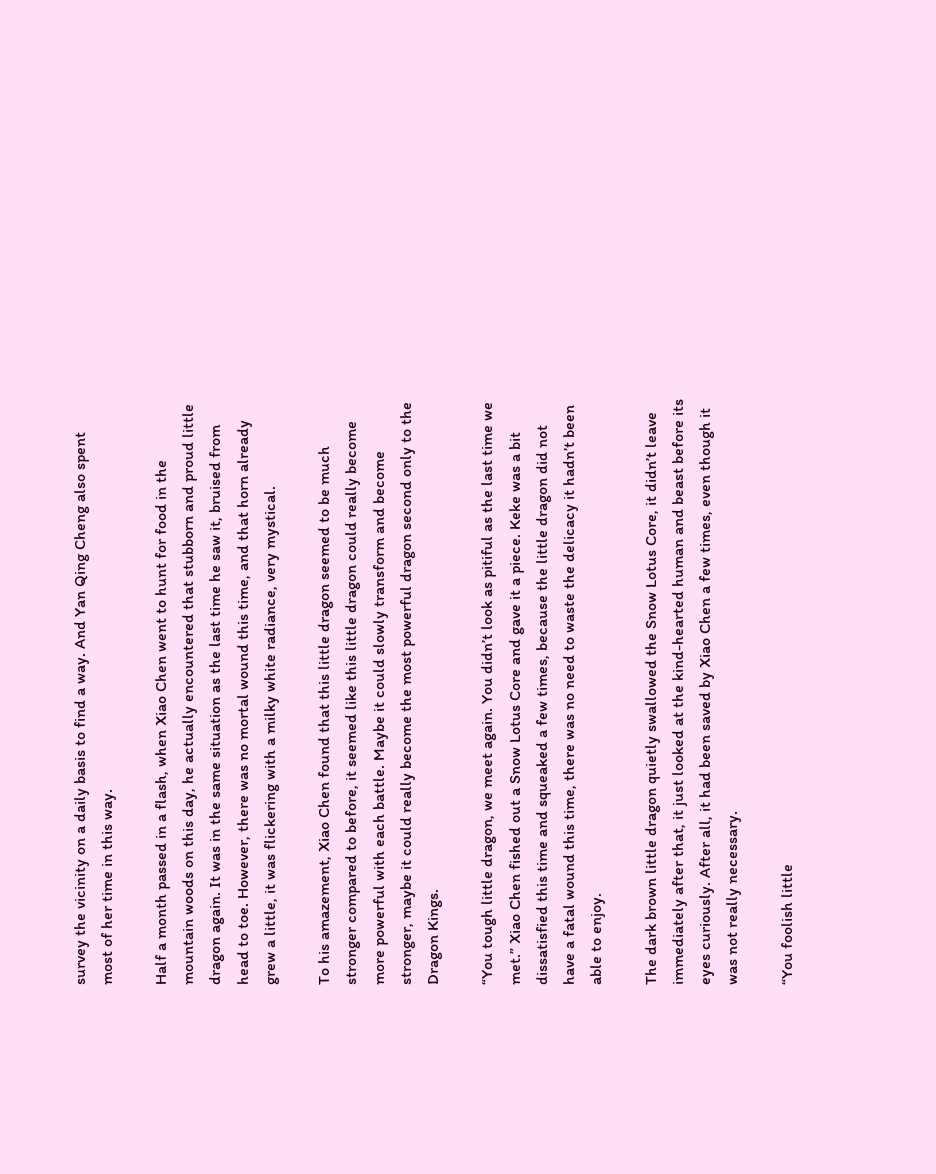survey the vicinity on a daily basis to find a way. And Yan Qing Cheng also spent most of her time in this way.

Half a month passed in a flash, when Xiao Chen went to hunt for food in the mountain woods on this day, he actually encountered that stubborn and proud little dragon again. It was in the same situation as the last time he saw it, bruised from head to toe. However, there was no mortal wound this time, and that horn already grew a little, it was flickering with a milky white radiance, very mystical.

To his amazement, Xiao Chen found that this little dragon seemed to be much stronger compared to before, it seemed like this little dragon could really become more powerful with each battle. Maybe it could slowly transform and become stronger, maybe it could really become the most powerful dragon second only to the Dragon Kings.

“You tough little dragon, we meet again. You didn’t look as pitiful as the last time we met.” Xiao Chen fished out a Snow Lotus Core and gave it a piece. Keke was a bit dissatisfied this time and squeaked a few times, because the little dragon did not have a fatal wound this time, there was no need to waste the delicacy it hadn’t been able to enjoy.

The dark brown little dragon quietly swallowed the Snow Lotus Core, it didn’t leave immediately after that, it just looked at the kind-hearted human and beast before its eyes curiously. After all, it had been saved by Xiao Chen a few times, even though it was not really necessary.

“You foolish little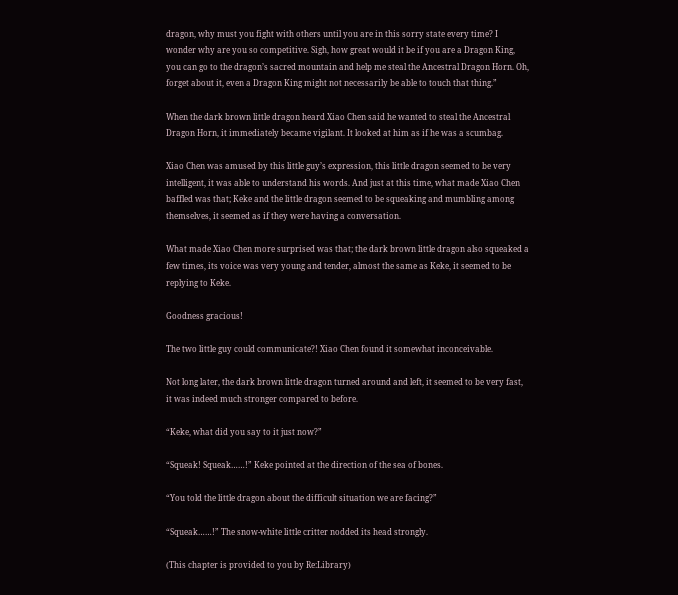dragon, why must you fight with others until you are in this sorry state every time? I wonder why are you so competitive. Sigh, how great would it be if you are a Dragon King, you can go to the dragon’s sacred mountain and help me steal the Ancestral Dragon Horn. Oh, forget about it, even a Dragon King might not necessarily be able to touch that thing.”

When the dark brown little dragon heard Xiao Chen said he wanted to steal the Ancestral Dragon Horn, it immediately became vigilant. It looked at him as if he was a scumbag.

Xiao Chen was amused by this little guy’s expression, this little dragon seemed to be very intelligent, it was able to understand his words. And just at this time, what made Xiao Chen baffled was that; Keke and the little dragon seemed to be squeaking and mumbling among themselves, it seemed as if they were having a conversation.

What made Xiao Chen more surprised was that; the dark brown little dragon also squeaked a few times, its voice was very young and tender, almost the same as Keke, it seemed to be replying to Keke.

Goodness gracious!

The two little guy could communicate?! Xiao Chen found it somewhat inconceivable.

Not long later, the dark brown little dragon turned around and left, it seemed to be very fast, it was indeed much stronger compared to before.

“Keke, what did you say to it just now?”

“Squeak! Squeak……!” Keke pointed at the direction of the sea of bones.

“You told the little dragon about the difficult situation we are facing?”

“Squeak……!” The snow-white little critter nodded its head strongly.

(This chapter is provided to you by Re:Library)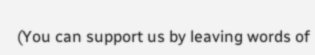(You can support us by leaving words of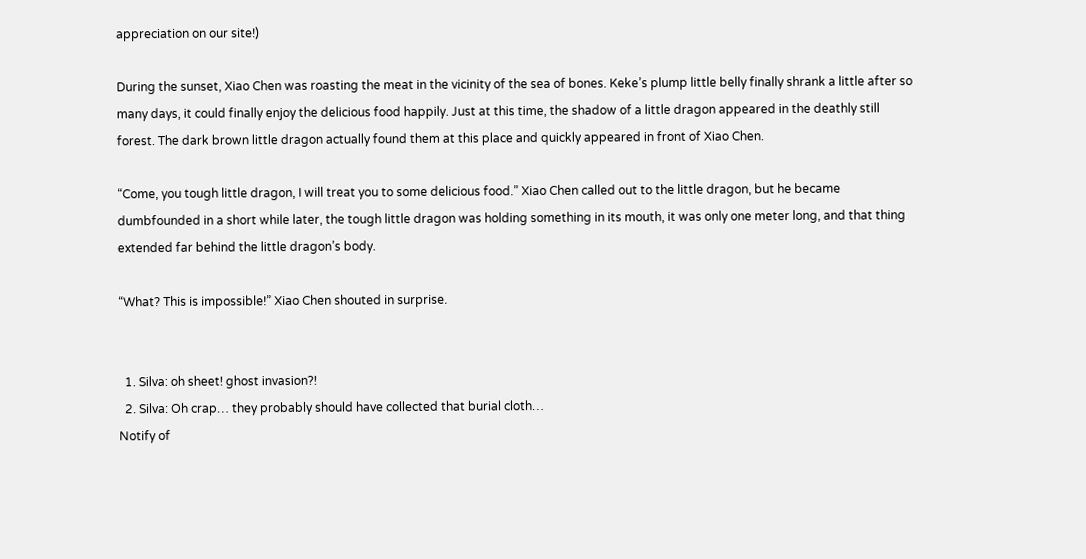appreciation on our site!)

During the sunset, Xiao Chen was roasting the meat in the vicinity of the sea of bones. Keke’s plump little belly finally shrank a little after so many days, it could finally enjoy the delicious food happily. Just at this time, the shadow of a little dragon appeared in the deathly still forest. The dark brown little dragon actually found them at this place and quickly appeared in front of Xiao Chen.

“Come, you tough little dragon, I will treat you to some delicious food.” Xiao Chen called out to the little dragon, but he became dumbfounded in a short while later, the tough little dragon was holding something in its mouth, it was only one meter long, and that thing extended far behind the little dragon’s body.

“What? This is impossible!” Xiao Chen shouted in surprise.


  1. Silva: oh sheet! ghost invasion?!
  2. Silva: Oh crap… they probably should have collected that burial cloth…
Notify of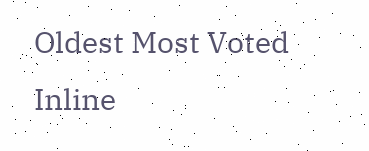Oldest Most Voted
Inline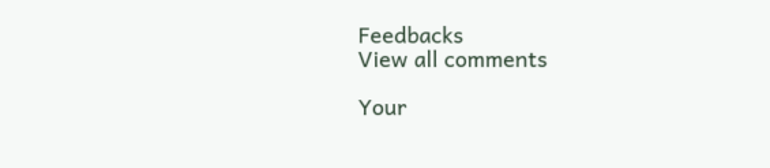Feedbacks
View all comments

Your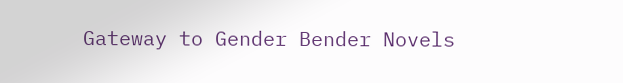Gateway to Gender Bender Novels